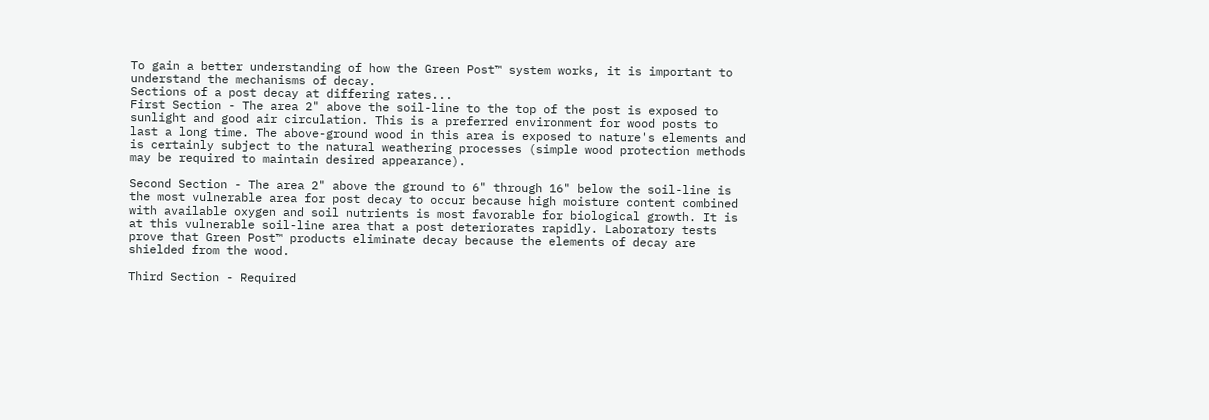To gain a better understanding of how the Green Post™ system works, it is important to understand the mechanisms of decay.
Sections of a post decay at differing rates...
First Section - The area 2" above the soil-line to the top of the post is exposed to sunlight and good air circulation. This is a preferred environment for wood posts to last a long time. The above-ground wood in this area is exposed to nature's elements and is certainly subject to the natural weathering processes (simple wood protection methods may be required to maintain desired appearance).

Second Section - The area 2" above the ground to 6" through 16" below the soil-line is the most vulnerable area for post decay to occur because high moisture content combined with available oxygen and soil nutrients is most favorable for biological growth. It is at this vulnerable soil-line area that a post deteriorates rapidly. Laboratory tests prove that Green Post™ products eliminate decay because the elements of decay are shielded from the wood.

Third Section - Required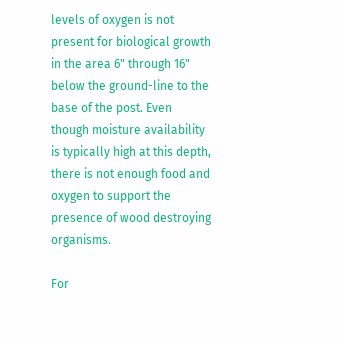levels of oxygen is not present for biological growth in the area 6" through 16" below the ground-line to the base of the post. Even though moisture availability is typically high at this depth, there is not enough food and oxygen to support the presence of wood destroying organisms.

For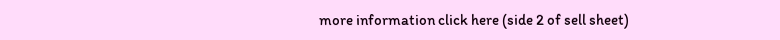more information click here (side 2 of sell sheet)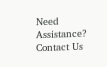Need Assistance?
Contact Us